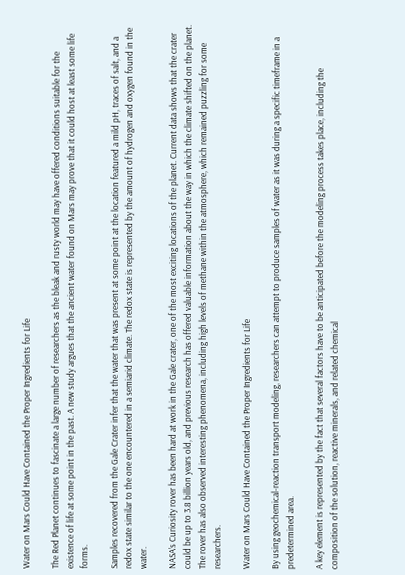Water on Mars Could Have Contained the Proper Ingredients for Life

The Red Planet continues to fascinate a large number of researchers as the bleak and rusty world may have offered conditions suitable for the existence of life at some point in the past. A new study argues that the ancient water found on Mars may prove that it could host at least some life forms.

Samples recovered from the Gale Crater infer that the water that was present at some point at the location featured a mild pH, traces of salt, and a redox state similar to the one encountered in a semiarid climate. The redox state is represented by the amount of hydrogen and oxygen found in the water.

NASA’s Curiosity rover has been hard at work in the Gale crater, one of the most exciting locations of the planet. Current data shows that the crater could be up to 3.8 billion years old, and previous research has offered valuable information about the way in which the climate shifted on the planet. The rover has also observed interesting phenomena, including high levels of methane within the atmosphere, which remained puzzling for some researchers.

Water on Mars Could Have Contained the Proper Ingredients for Life

By using geochemical-reaction transport modeling, researchers can attempt to produce samples of water as it was during a specific timeframe in a predetermined area.

A key element is represented by the fact that several factors have to be anticipated before the modeling process takes place, including the composition of the solution, reactive minerals, and related chemical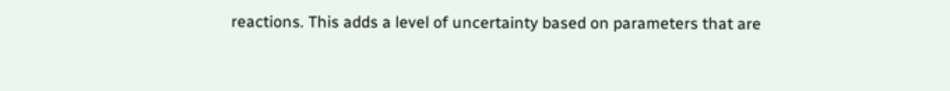reactions. This adds a level of uncertainty based on parameters that are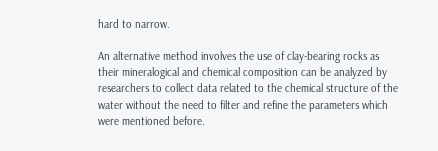hard to narrow.

An alternative method involves the use of clay-bearing rocks as their mineralogical and chemical composition can be analyzed by researchers to collect data related to the chemical structure of the water without the need to filter and refine the parameters which were mentioned before.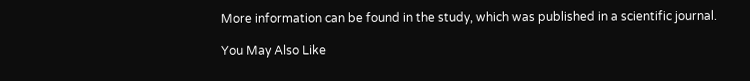More information can be found in the study, which was published in a scientific journal.

You May Also Like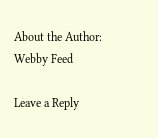About the Author: Webby Feed

Leave a Reply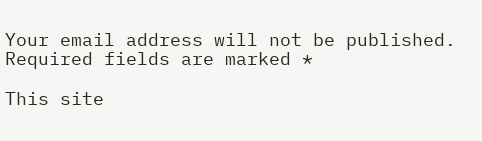Your email address will not be published. Required fields are marked *

This site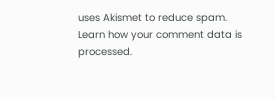uses Akismet to reduce spam. Learn how your comment data is processed.